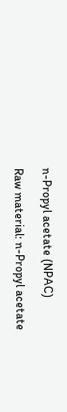n-Propyl acetate (NPAC)

Raw material: n-Propyl acetate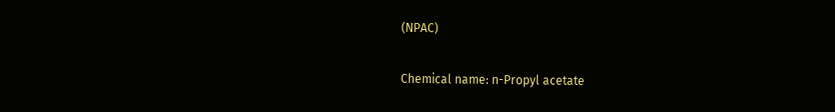(NPAC)

Chemical name: n-Propyl acetate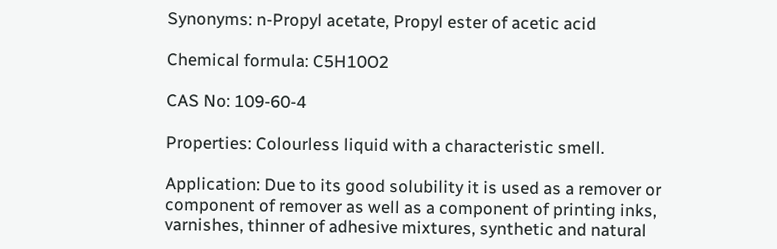Synonyms: n-Propyl acetate, Propyl ester of acetic acid

Chemical formula: C5H10O2

CAS No: 109-60-4

Properties: Colourless liquid with a characteristic smell.

Application: Due to its good solubility it is used as a remover or component of remover as well as a component of printing inks, varnishes, thinner of adhesive mixtures, synthetic and natural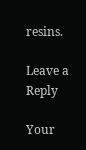resins.

Leave a Reply

Your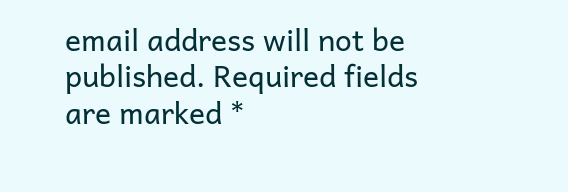email address will not be published. Required fields are marked *